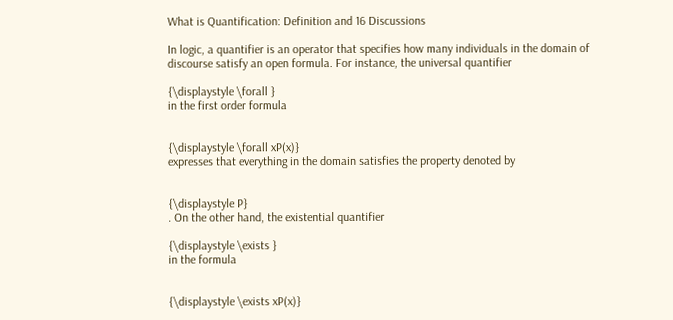What is Quantification: Definition and 16 Discussions

In logic, a quantifier is an operator that specifies how many individuals in the domain of discourse satisfy an open formula. For instance, the universal quantifier

{\displaystyle \forall }
in the first order formula


{\displaystyle \forall xP(x)}
expresses that everything in the domain satisfies the property denoted by


{\displaystyle P}
. On the other hand, the existential quantifier

{\displaystyle \exists }
in the formula


{\displaystyle \exists xP(x)}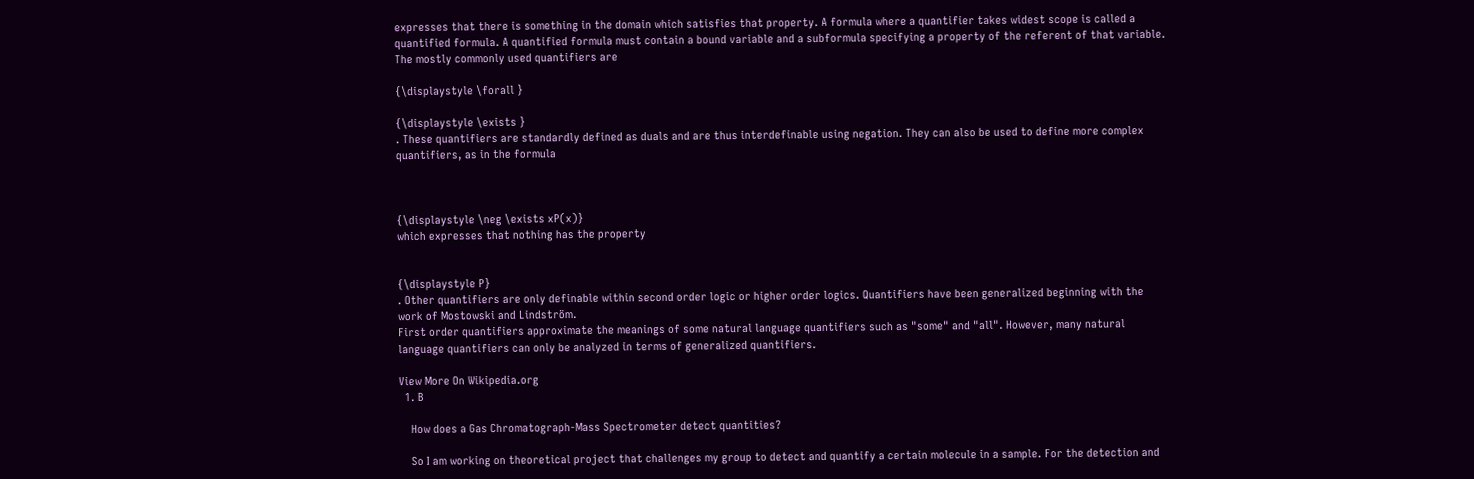expresses that there is something in the domain which satisfies that property. A formula where a quantifier takes widest scope is called a quantified formula. A quantified formula must contain a bound variable and a subformula specifying a property of the referent of that variable.
The mostly commonly used quantifiers are

{\displaystyle \forall }

{\displaystyle \exists }
. These quantifiers are standardly defined as duals and are thus interdefinable using negation. They can also be used to define more complex quantifiers, as in the formula



{\displaystyle \neg \exists xP(x)}
which expresses that nothing has the property


{\displaystyle P}
. Other quantifiers are only definable within second order logic or higher order logics. Quantifiers have been generalized beginning with the work of Mostowski and Lindström.
First order quantifiers approximate the meanings of some natural language quantifiers such as "some" and "all". However, many natural language quantifiers can only be analyzed in terms of generalized quantifiers.

View More On Wikipedia.org
  1. B

    How does a Gas Chromatograph-Mass Spectrometer detect quantities?

    So I am working on theoretical project that challenges my group to detect and quantify a certain molecule in a sample. For the detection and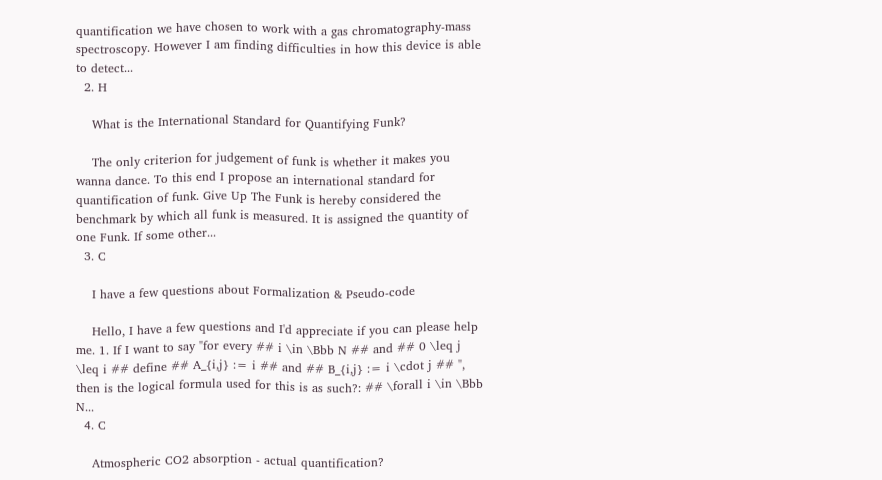quantification we have chosen to work with a gas chromatography-mass spectroscopy. However I am finding difficulties in how this device is able to detect...
  2. H

    What is the International Standard for Quantifying Funk?

    The only criterion for judgement of funk is whether it makes you wanna dance. To this end I propose an international standard for quantification of funk. Give Up The Funk is hereby considered the benchmark by which all funk is measured. It is assigned the quantity of one Funk. If some other...
  3. C

    I have a few questions about Formalization & Pseudo-code

    Hello, I have a few questions and I'd appreciate if you can please help me. 1. If I want to say "for every ## i \in \Bbb N ## and ## 0 \leq j \leq i ## define ## A_{i,j} := i ## and ## B_{i,j} := i \cdot j ## ", then is the logical formula used for this is as such?: ## \forall i \in \Bbb N...
  4. C

    Atmospheric CO2 absorption - actual quantification?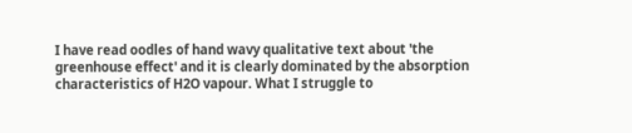I have read oodles of hand wavy qualitative text about 'the greenhouse effect' and it is clearly dominated by the absorption characteristics of H2O vapour. What I struggle to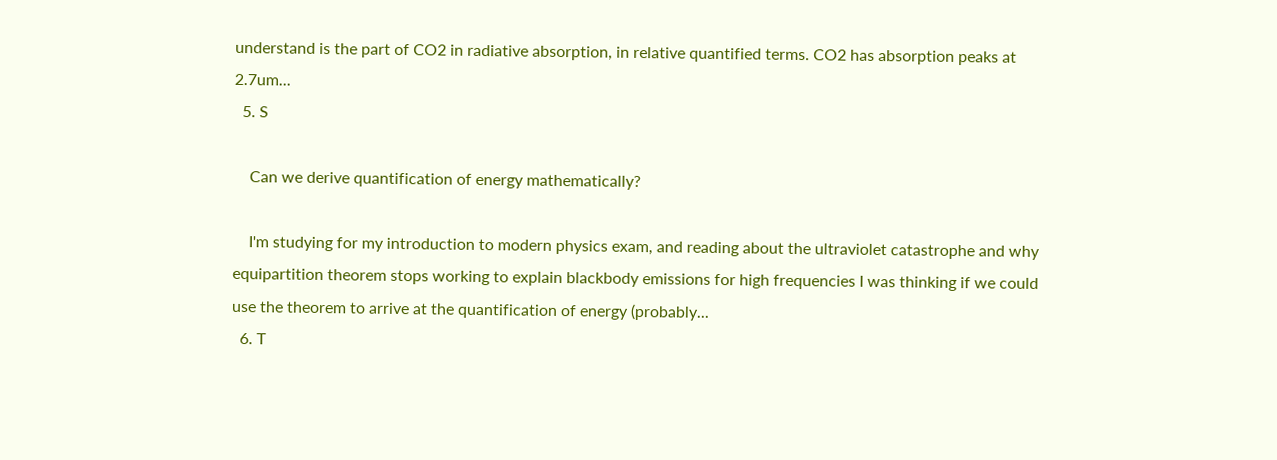understand is the part of CO2 in radiative absorption, in relative quantified terms. CO2 has absorption peaks at 2.7um...
  5. S

    Can we derive quantification of energy mathematically?

    I'm studying for my introduction to modern physics exam, and reading about the ultraviolet catastrophe and why equipartition theorem stops working to explain blackbody emissions for high frequencies I was thinking if we could use the theorem to arrive at the quantification of energy (probably...
  6. T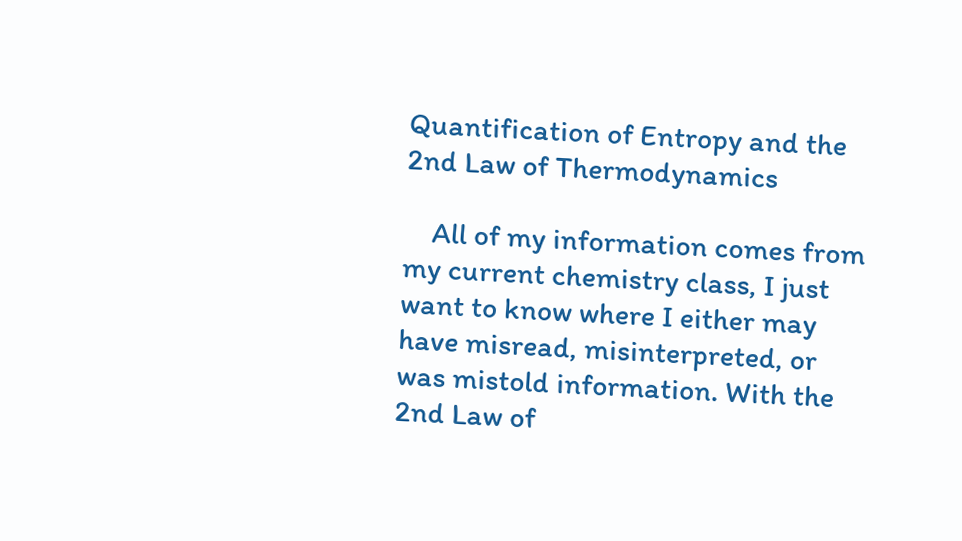Quantification of Entropy and the 2nd Law of Thermodynamics

    All of my information comes from my current chemistry class, I just want to know where I either may have misread, misinterpreted, or was mistold information. With the 2nd Law of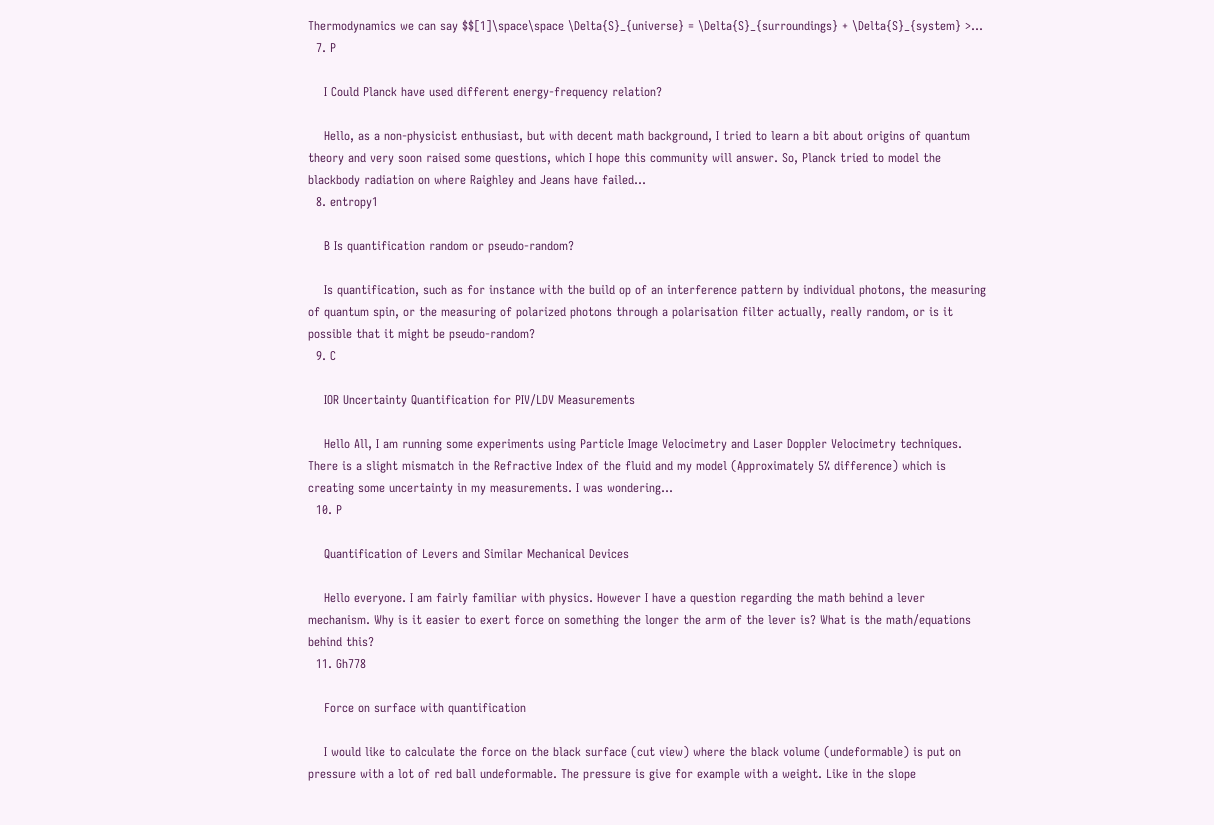Thermodynamics we can say $$[1]\space\space \Delta{S}_{universe} = \Delta{S}_{surroundings} + \Delta{S}_{system} >...
  7. P

    I Could Planck have used different energy-frequency relation?

    Hello, as a non-physicist enthusiast, but with decent math background, I tried to learn a bit about origins of quantum theory and very soon raised some questions, which I hope this community will answer. So, Planck tried to model the blackbody radiation on where Raighley and Jeans have failed...
  8. entropy1

    B Is quantification random or pseudo-random?

    Is quantification, such as for instance with the build op of an interference pattern by individual photons, the measuring of quantum spin, or the measuring of polarized photons through a polarisation filter actually, really random, or is it possible that it might be pseudo-random?
  9. C

    IOR Uncertainty Quantification for PIV/LDV Measurements

    Hello All, I am running some experiments using Particle Image Velocimetry and Laser Doppler Velocimetry techniques. There is a slight mismatch in the Refractive Index of the fluid and my model (Approximately 5% difference) which is creating some uncertainty in my measurements. I was wondering...
  10. P

    Quantification of Levers and Similar Mechanical Devices

    Hello everyone. I am fairly familiar with physics. However I have a question regarding the math behind a lever mechanism. Why is it easier to exert force on something the longer the arm of the lever is? What is the math/equations behind this?
  11. Gh778

    Force on surface with quantification

    I would like to calculate the force on the black surface (cut view) where the black volume (undeformable) is put on pressure with a lot of red ball undeformable. The pressure is give for example with a weight. Like in the slope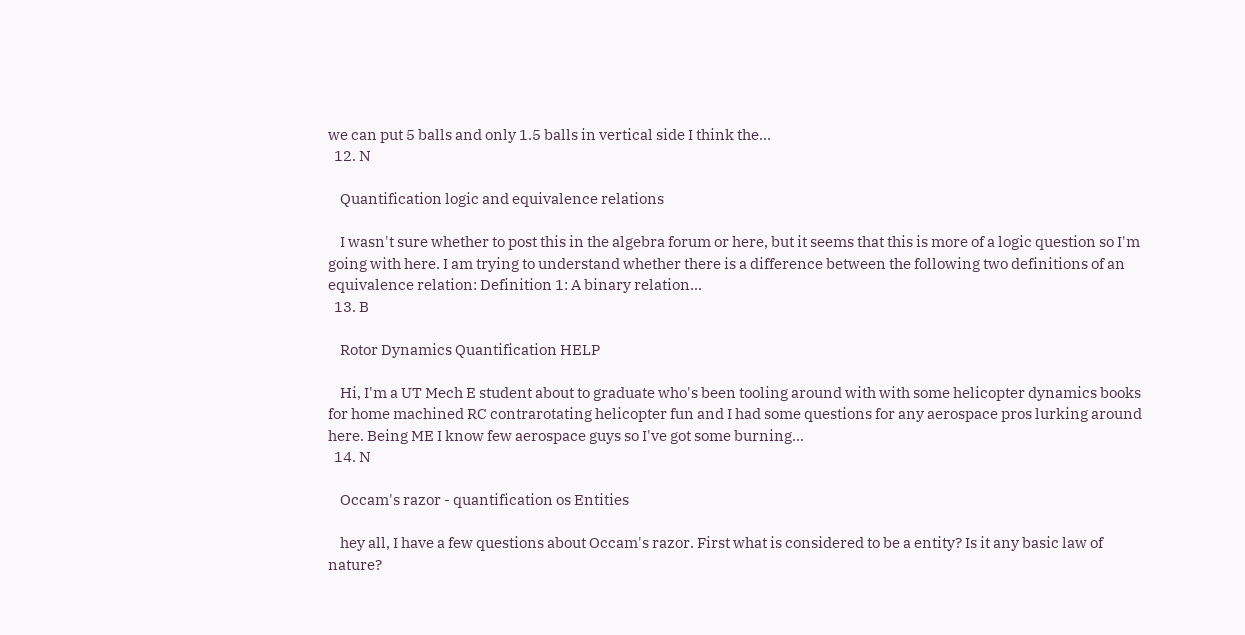we can put 5 balls and only 1.5 balls in vertical side I think the...
  12. N

    Quantification logic and equivalence relations

    I wasn't sure whether to post this in the algebra forum or here, but it seems that this is more of a logic question so I'm going with here. I am trying to understand whether there is a difference between the following two definitions of an equivalence relation: Definition 1: A binary relation...
  13. B

    Rotor Dynamics Quantification HELP

    Hi, I'm a UT Mech E student about to graduate who's been tooling around with with some helicopter dynamics books for home machined RC contrarotating helicopter fun and I had some questions for any aerospace pros lurking around here. Being ME I know few aerospace guys so I've got some burning...
  14. N

    Occam's razor - quantification os Entities

    hey all, I have a few questions about Occam's razor. First what is considered to be a entity? Is it any basic law of nature?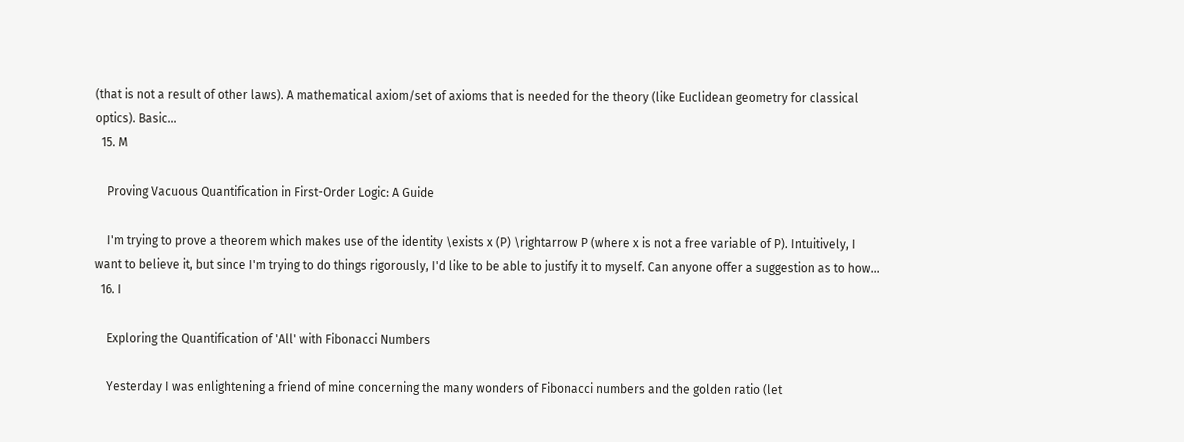(that is not a result of other laws). A mathematical axiom/set of axioms that is needed for the theory (like Euclidean geometry for classical optics). Basic...
  15. M

    Proving Vacuous Quantification in First-Order Logic: A Guide

    I'm trying to prove a theorem which makes use of the identity \exists x (P) \rightarrow P (where x is not a free variable of P). Intuitively, I want to believe it, but since I'm trying to do things rigorously, I'd like to be able to justify it to myself. Can anyone offer a suggestion as to how...
  16. I

    Exploring the Quantification of 'All' with Fibonacci Numbers

    Yesterday I was enlightening a friend of mine concerning the many wonders of Fibonacci numbers and the golden ratio (let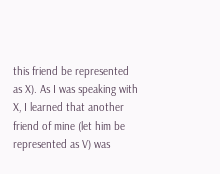this friend be represented as X). As I was speaking with X, I learned that another friend of mine (let him be represented as V) was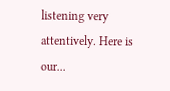listening very attentively. Here is our...